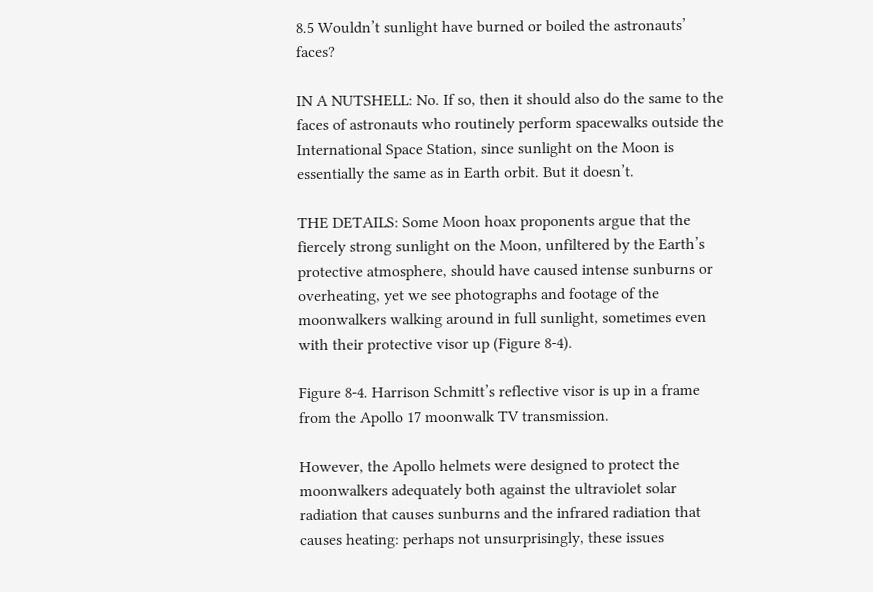8.5 Wouldn’t sunlight have burned or boiled the astronauts’ faces?

IN A NUTSHELL: No. If so, then it should also do the same to the faces of astronauts who routinely perform spacewalks outside the International Space Station, since sunlight on the Moon is essentially the same as in Earth orbit. But it doesn’t.

THE DETAILS: Some Moon hoax proponents argue that the fiercely strong sunlight on the Moon, unfiltered by the Earth’s protective atmosphere, should have caused intense sunburns or overheating, yet we see photographs and footage of the moonwalkers walking around in full sunlight, sometimes even with their protective visor up (Figure 8-4).

Figure 8-4. Harrison Schmitt’s reflective visor is up in a frame from the Apollo 17 moonwalk TV transmission.

However, the Apollo helmets were designed to protect the moonwalkers adequately both against the ultraviolet solar radiation that causes sunburns and the infrared radiation that causes heating: perhaps not unsurprisingly, these issues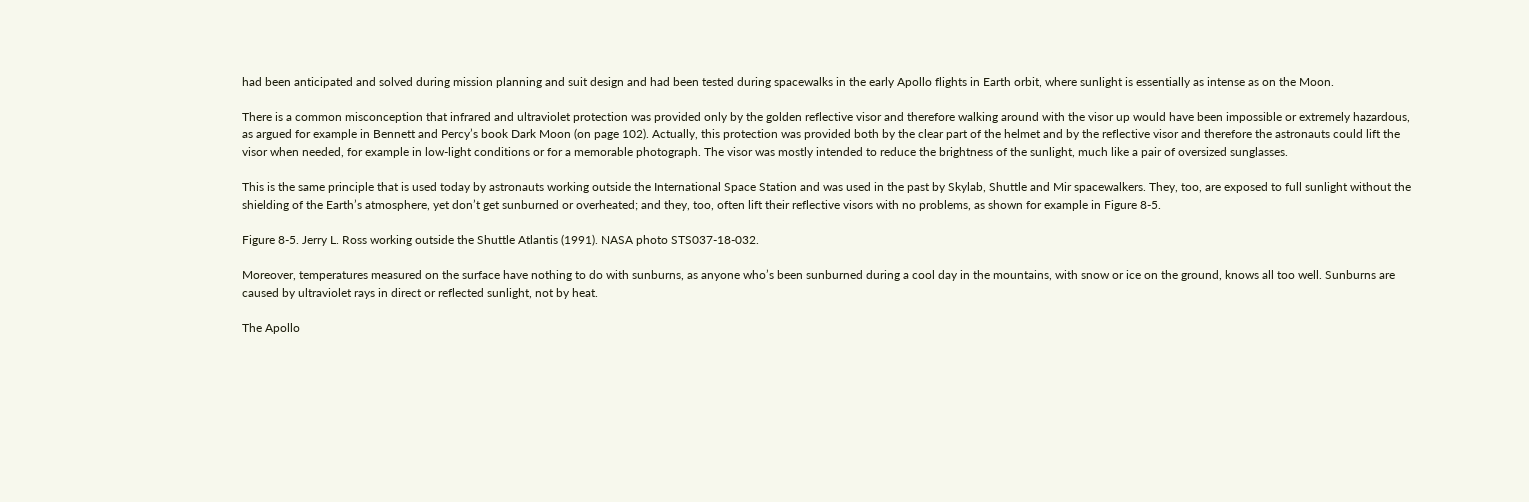had been anticipated and solved during mission planning and suit design and had been tested during spacewalks in the early Apollo flights in Earth orbit, where sunlight is essentially as intense as on the Moon.

There is a common misconception that infrared and ultraviolet protection was provided only by the golden reflective visor and therefore walking around with the visor up would have been impossible or extremely hazardous, as argued for example in Bennett and Percy’s book Dark Moon (on page 102). Actually, this protection was provided both by the clear part of the helmet and by the reflective visor and therefore the astronauts could lift the visor when needed, for example in low-light conditions or for a memorable photograph. The visor was mostly intended to reduce the brightness of the sunlight, much like a pair of oversized sunglasses.

This is the same principle that is used today by astronauts working outside the International Space Station and was used in the past by Skylab, Shuttle and Mir spacewalkers. They, too, are exposed to full sunlight without the shielding of the Earth’s atmosphere, yet don’t get sunburned or overheated; and they, too, often lift their reflective visors with no problems, as shown for example in Figure 8-5.

Figure 8-5. Jerry L. Ross working outside the Shuttle Atlantis (1991). NASA photo STS037-18-032.

Moreover, temperatures measured on the surface have nothing to do with sunburns, as anyone who’s been sunburned during a cool day in the mountains, with snow or ice on the ground, knows all too well. Sunburns are caused by ultraviolet rays in direct or reflected sunlight, not by heat.

The Apollo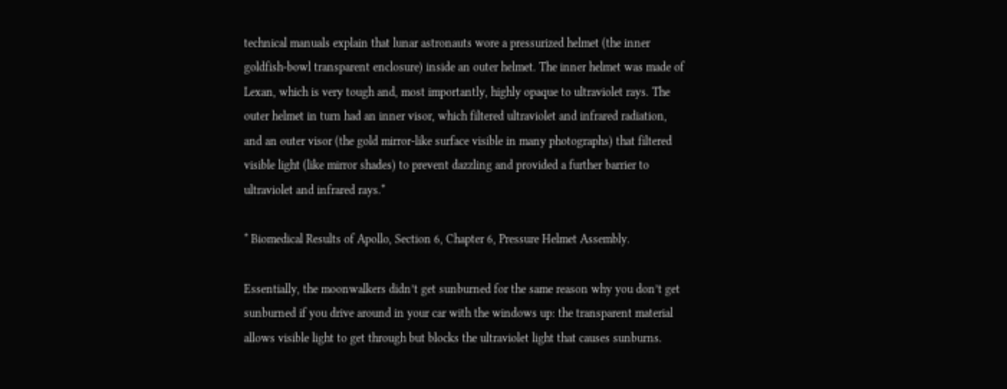technical manuals explain that lunar astronauts wore a pressurized helmet (the inner goldfish-bowl transparent enclosure) inside an outer helmet. The inner helmet was made of Lexan, which is very tough and, most importantly, highly opaque to ultraviolet rays. The outer helmet in turn had an inner visor, which filtered ultraviolet and infrared radiation, and an outer visor (the gold mirror-like surface visible in many photographs) that filtered visible light (like mirror shades) to prevent dazzling and provided a further barrier to ultraviolet and infrared rays.*

* Biomedical Results of Apollo, Section 6, Chapter 6, Pressure Helmet Assembly.

Essentially, the moonwalkers didn’t get sunburned for the same reason why you don’t get sunburned if you drive around in your car with the windows up: the transparent material allows visible light to get through but blocks the ultraviolet light that causes sunburns.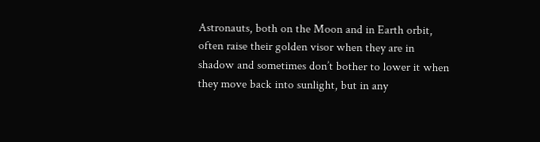Astronauts, both on the Moon and in Earth orbit, often raise their golden visor when they are in shadow and sometimes don’t bother to lower it when they move back into sunlight, but in any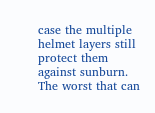case the multiple helmet layers still protect them against sunburn. The worst that can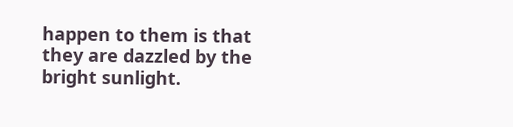happen to them is that they are dazzled by the bright sunlight.